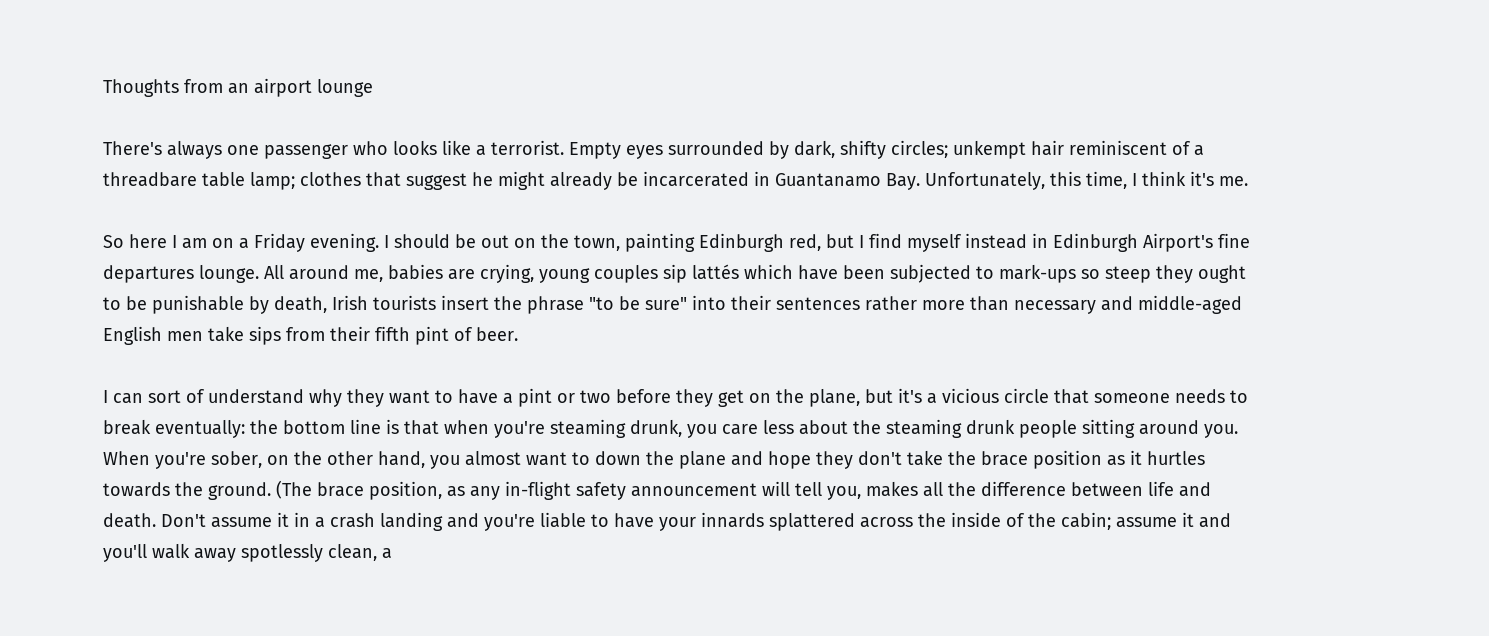Thoughts from an airport lounge

There's always one passenger who looks like a terrorist. Empty eyes surrounded by dark, shifty circles; unkempt hair reminiscent of a threadbare table lamp; clothes that suggest he might already be incarcerated in Guantanamo Bay. Unfortunately, this time, I think it's me.

So here I am on a Friday evening. I should be out on the town, painting Edinburgh red, but I find myself instead in Edinburgh Airport's fine departures lounge. All around me, babies are crying, young couples sip lattés which have been subjected to mark-ups so steep they ought to be punishable by death, Irish tourists insert the phrase "to be sure" into their sentences rather more than necessary and middle-aged English men take sips from their fifth pint of beer.

I can sort of understand why they want to have a pint or two before they get on the plane, but it's a vicious circle that someone needs to break eventually: the bottom line is that when you're steaming drunk, you care less about the steaming drunk people sitting around you. When you're sober, on the other hand, you almost want to down the plane and hope they don't take the brace position as it hurtles towards the ground. (The brace position, as any in-flight safety announcement will tell you, makes all the difference between life and death. Don't assume it in a crash landing and you're liable to have your innards splattered across the inside of the cabin; assume it and you'll walk away spotlessly clean, a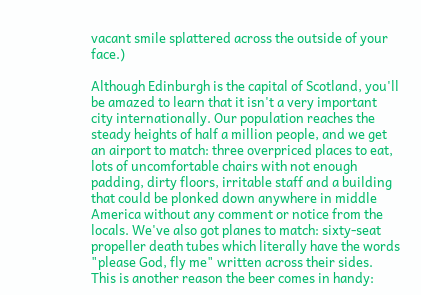vacant smile splattered across the outside of your face.)

Although Edinburgh is the capital of Scotland, you'll be amazed to learn that it isn't a very important city internationally. Our population reaches the steady heights of half a million people, and we get an airport to match: three overpriced places to eat, lots of uncomfortable chairs with not enough padding, dirty floors, irritable staff and a building that could be plonked down anywhere in middle America without any comment or notice from the locals. We've also got planes to match: sixty-seat propeller death tubes which literally have the words "please God, fly me" written across their sides. This is another reason the beer comes in handy: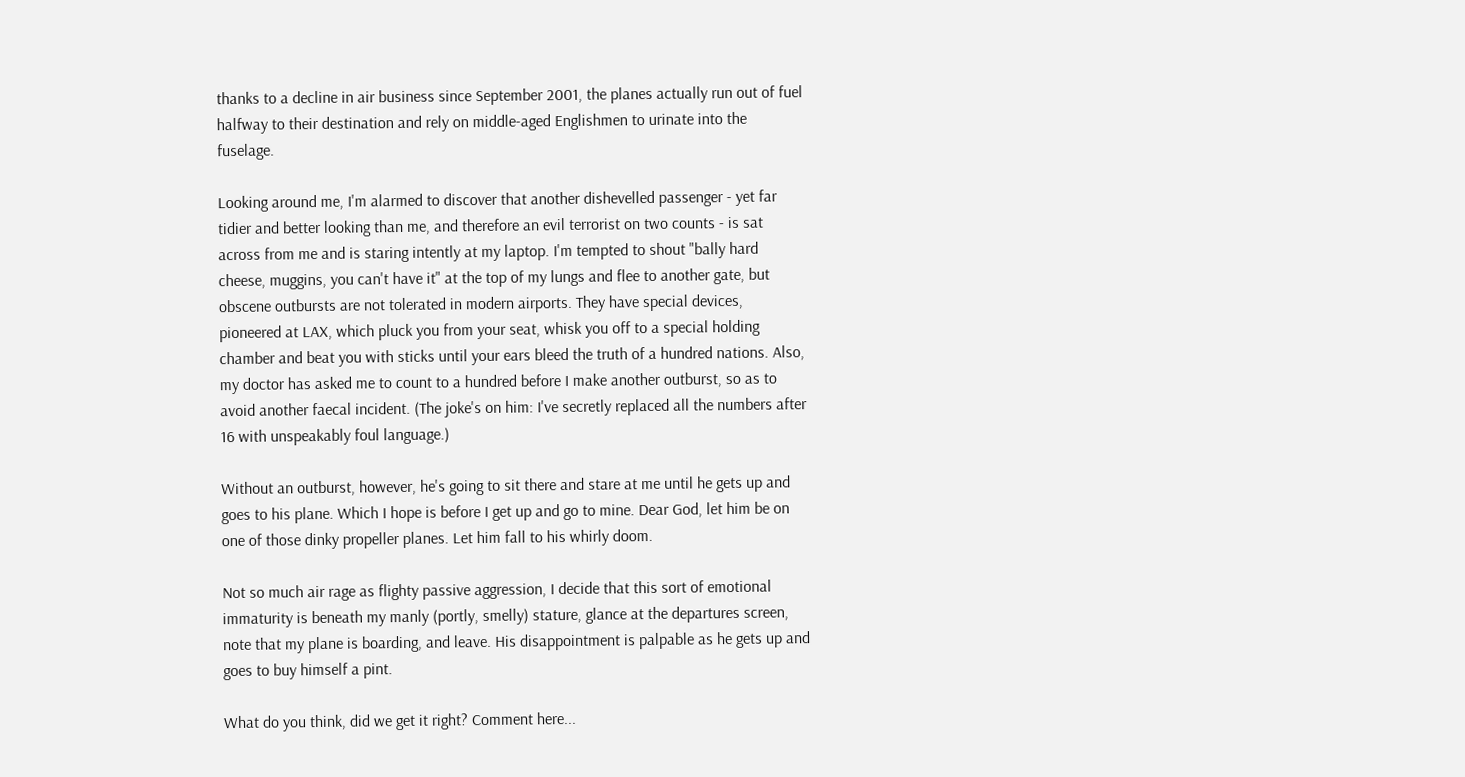thanks to a decline in air business since September 2001, the planes actually run out of fuel halfway to their destination and rely on middle-aged Englishmen to urinate into the fuselage.

Looking around me, I'm alarmed to discover that another dishevelled passenger - yet far tidier and better looking than me, and therefore an evil terrorist on two counts - is sat across from me and is staring intently at my laptop. I'm tempted to shout "bally hard cheese, muggins, you can't have it" at the top of my lungs and flee to another gate, but obscene outbursts are not tolerated in modern airports. They have special devices, pioneered at LAX, which pluck you from your seat, whisk you off to a special holding chamber and beat you with sticks until your ears bleed the truth of a hundred nations. Also, my doctor has asked me to count to a hundred before I make another outburst, so as to avoid another faecal incident. (The joke's on him: I've secretly replaced all the numbers after 16 with unspeakably foul language.)

Without an outburst, however, he's going to sit there and stare at me until he gets up and goes to his plane. Which I hope is before I get up and go to mine. Dear God, let him be on one of those dinky propeller planes. Let him fall to his whirly doom.

Not so much air rage as flighty passive aggression, I decide that this sort of emotional immaturity is beneath my manly (portly, smelly) stature, glance at the departures screen, note that my plane is boarding, and leave. His disappointment is palpable as he gets up and goes to buy himself a pint.

What do you think, did we get it right? Comment here...